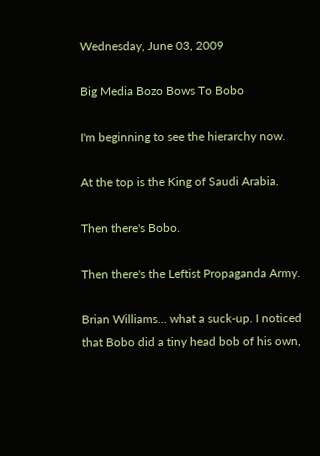Wednesday, June 03, 2009

Big Media Bozo Bows To Bobo

I'm beginning to see the hierarchy now.

At the top is the King of Saudi Arabia.

Then there's Bobo.

Then there's the Leftist Propaganda Army.

Brian Williams... what a suck-up. I noticed that Bobo did a tiny head bob of his own,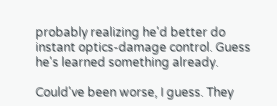probably realizing he'd better do instant optics-damage control. Guess he's learned something already.

Could've been worse, I guess. They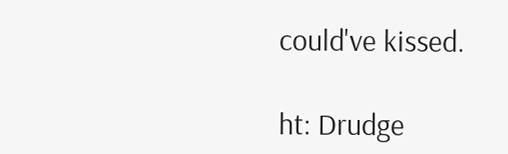could've kissed.

ht: Drudge